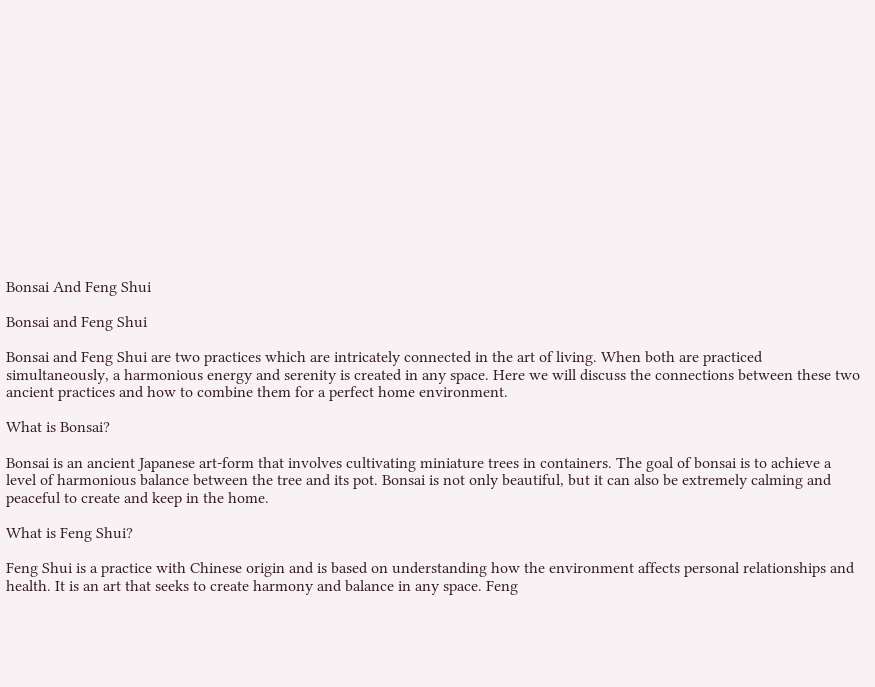Bonsai And Feng Shui

Bonsai and Feng Shui

Bonsai and Feng Shui are two practices which are intricately connected in the art of living. When both are practiced simultaneously, a harmonious energy and serenity is created in any space. Here we will discuss the connections between these two ancient practices and how to combine them for a perfect home environment.

What is Bonsai?

Bonsai is an ancient Japanese art-form that involves cultivating miniature trees in containers. The goal of bonsai is to achieve a level of harmonious balance between the tree and its pot. Bonsai is not only beautiful, but it can also be extremely calming and peaceful to create and keep in the home.

What is Feng Shui?

Feng Shui is a practice with Chinese origin and is based on understanding how the environment affects personal relationships and health. It is an art that seeks to create harmony and balance in any space. Feng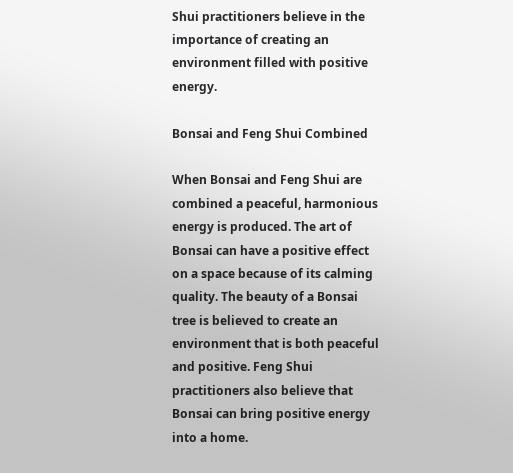Shui practitioners believe in the importance of creating an environment filled with positive energy.

Bonsai and Feng Shui Combined

When Bonsai and Feng Shui are combined a peaceful, harmonious energy is produced. The art of Bonsai can have a positive effect on a space because of its calming quality. The beauty of a Bonsai tree is believed to create an environment that is both peaceful and positive. Feng Shui practitioners also believe that Bonsai can bring positive energy into a home.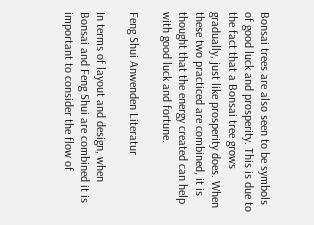Bonsai trees are also seen to be symbols of good luck and prosperity. This is due to the fact that a Bonsai tree grows gradually, just like prosperity does. When these two practiced are combined, it is thought that the energy created can help with good luck and fortune.

Feng Shui Anwenden Literatur

In terms of layout and design, when Bonsai and Feng Shui are combined it is important to consider the flow of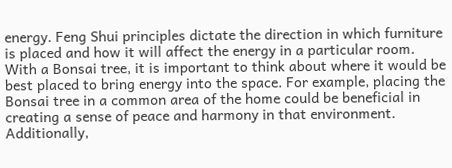energy. Feng Shui principles dictate the direction in which furniture is placed and how it will affect the energy in a particular room. With a Bonsai tree, it is important to think about where it would be best placed to bring energy into the space. For example, placing the Bonsai tree in a common area of the home could be beneficial in creating a sense of peace and harmony in that environment. Additionally,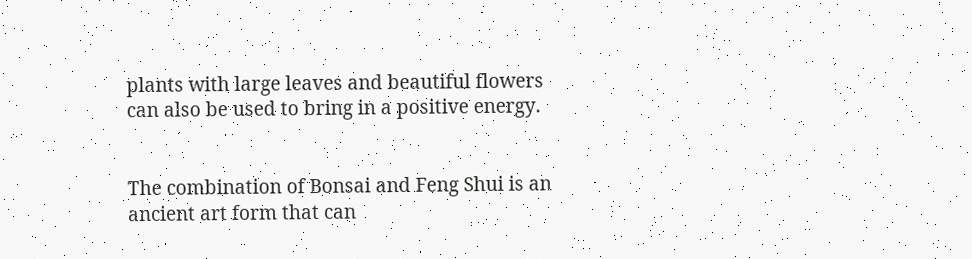plants with large leaves and beautiful flowers can also be used to bring in a positive energy.


The combination of Bonsai and Feng Shui is an ancient art form that can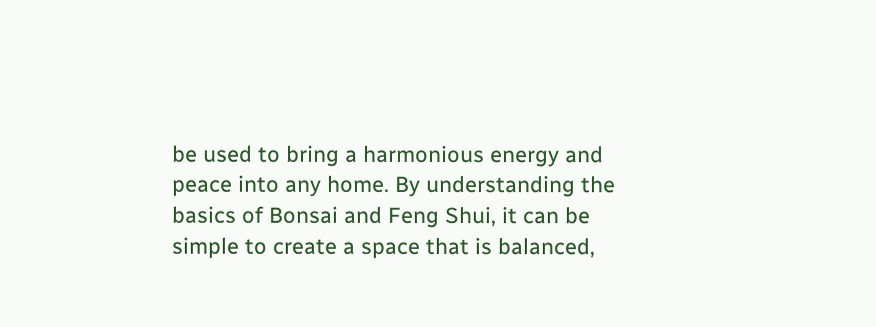be used to bring a harmonious energy and peace into any home. By understanding the basics of Bonsai and Feng Shui, it can be simple to create a space that is balanced,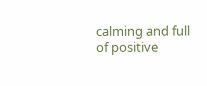calming and full of positive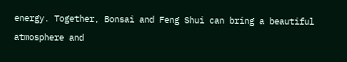energy. Together, Bonsai and Feng Shui can bring a beautiful atmosphere and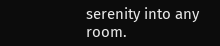serenity into any room.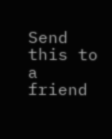Send this to a friend